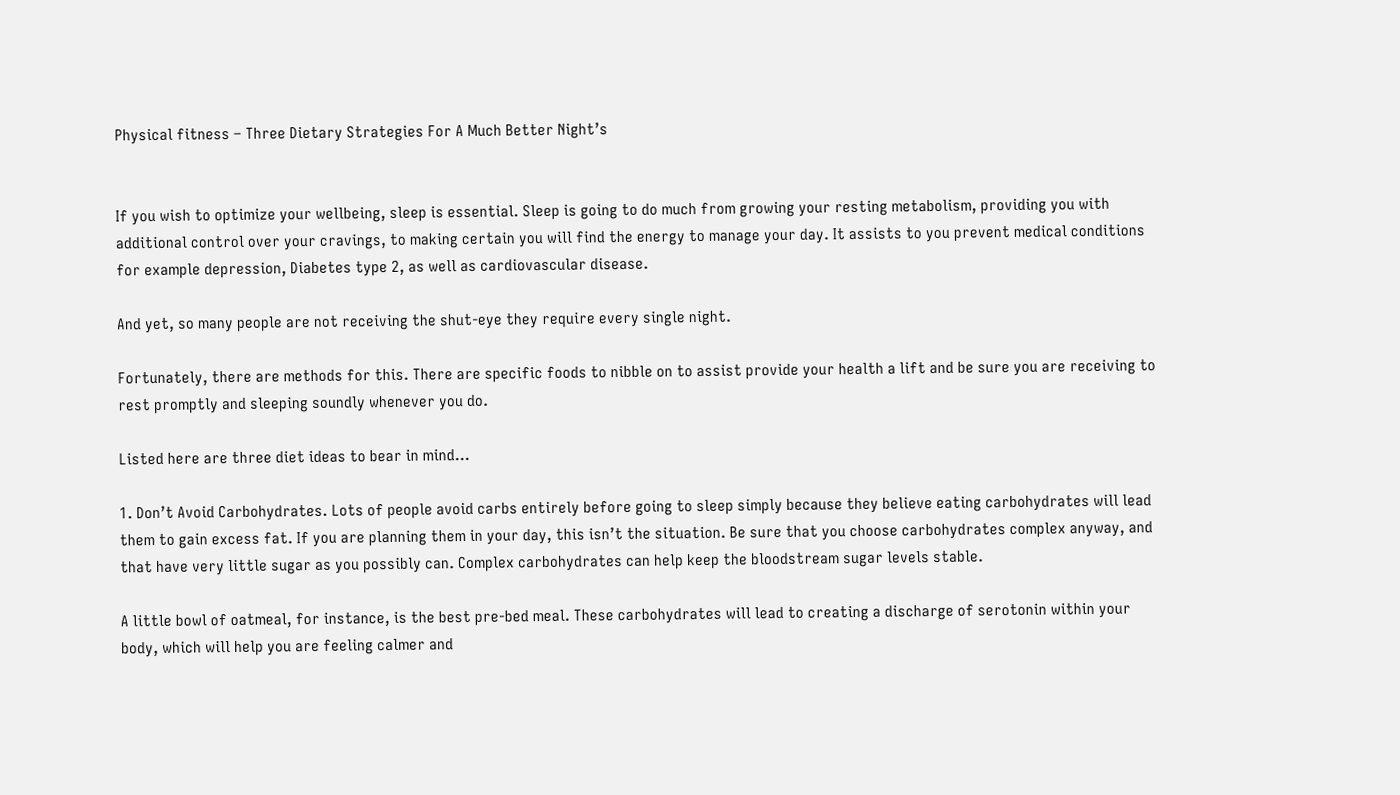Physical fitness – Three Dietary Strategies For A Much Better Night’s


If you wish to optimize your wellbeing, sleep is essential. Sleep is going to do much from growing your resting metabolism, providing you with additional control over your cravings, to making certain you will find the energy to manage your day. It assists to you prevent medical conditions for example depression, Diabetes type 2, as well as cardiovascular disease.

And yet, so many people are not receiving the shut-eye they require every single night.

Fortunately, there are methods for this. There are specific foods to nibble on to assist provide your health a lift and be sure you are receiving to rest promptly and sleeping soundly whenever you do.

Listed here are three diet ideas to bear in mind…

1. Don’t Avoid Carbohydrates. Lots of people avoid carbs entirely before going to sleep simply because they believe eating carbohydrates will lead them to gain excess fat. If you are planning them in your day, this isn’t the situation. Be sure that you choose carbohydrates complex anyway, and that have very little sugar as you possibly can. Complex carbohydrates can help keep the bloodstream sugar levels stable.

A little bowl of oatmeal, for instance, is the best pre-bed meal. These carbohydrates will lead to creating a discharge of serotonin within your body, which will help you are feeling calmer and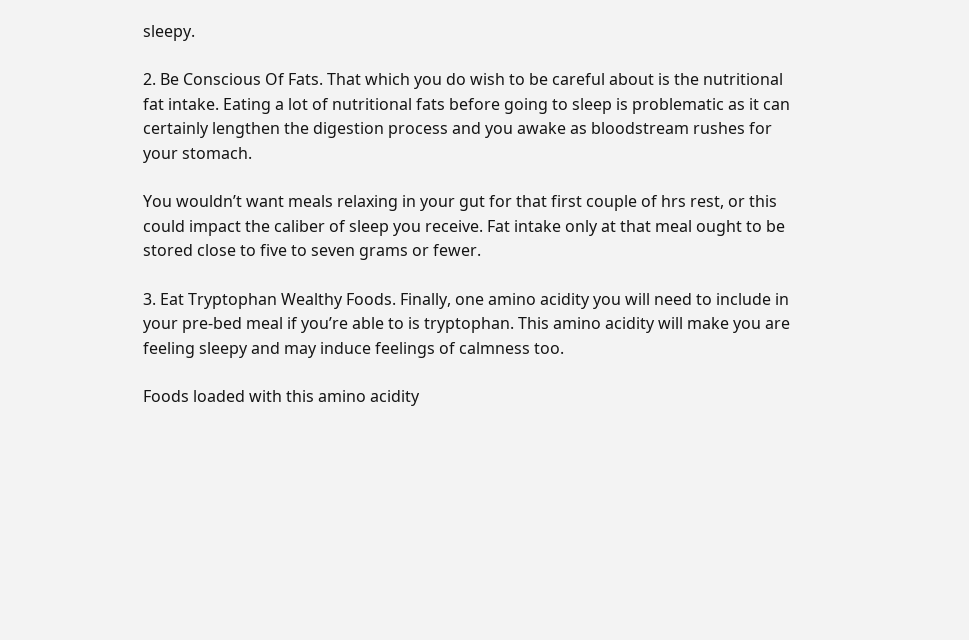sleepy.

2. Be Conscious Of Fats. That which you do wish to be careful about is the nutritional fat intake. Eating a lot of nutritional fats before going to sleep is problematic as it can certainly lengthen the digestion process and you awake as bloodstream rushes for your stomach.

You wouldn’t want meals relaxing in your gut for that first couple of hrs rest, or this could impact the caliber of sleep you receive. Fat intake only at that meal ought to be stored close to five to seven grams or fewer.

3. Eat Tryptophan Wealthy Foods. Finally, one amino acidity you will need to include in your pre-bed meal if you’re able to is tryptophan. This amino acidity will make you are feeling sleepy and may induce feelings of calmness too.

Foods loaded with this amino acidity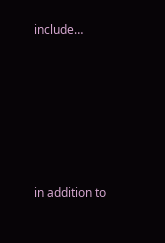include…







in addition to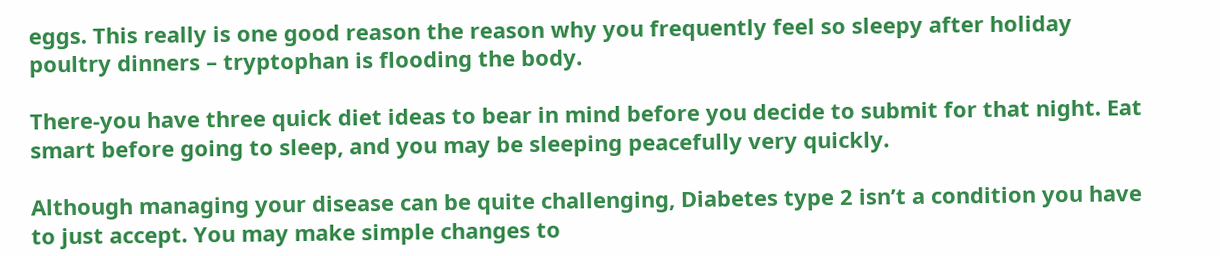eggs. This really is one good reason the reason why you frequently feel so sleepy after holiday poultry dinners – tryptophan is flooding the body.

There-you have three quick diet ideas to bear in mind before you decide to submit for that night. Eat smart before going to sleep, and you may be sleeping peacefully very quickly.

Although managing your disease can be quite challenging, Diabetes type 2 isn’t a condition you have to just accept. You may make simple changes to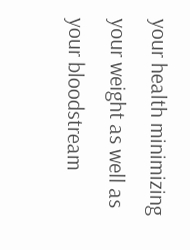your health minimizing your weight as well as your bloodstream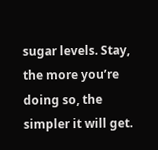sugar levels. Stay, the more you’re doing so, the simpler it will get.